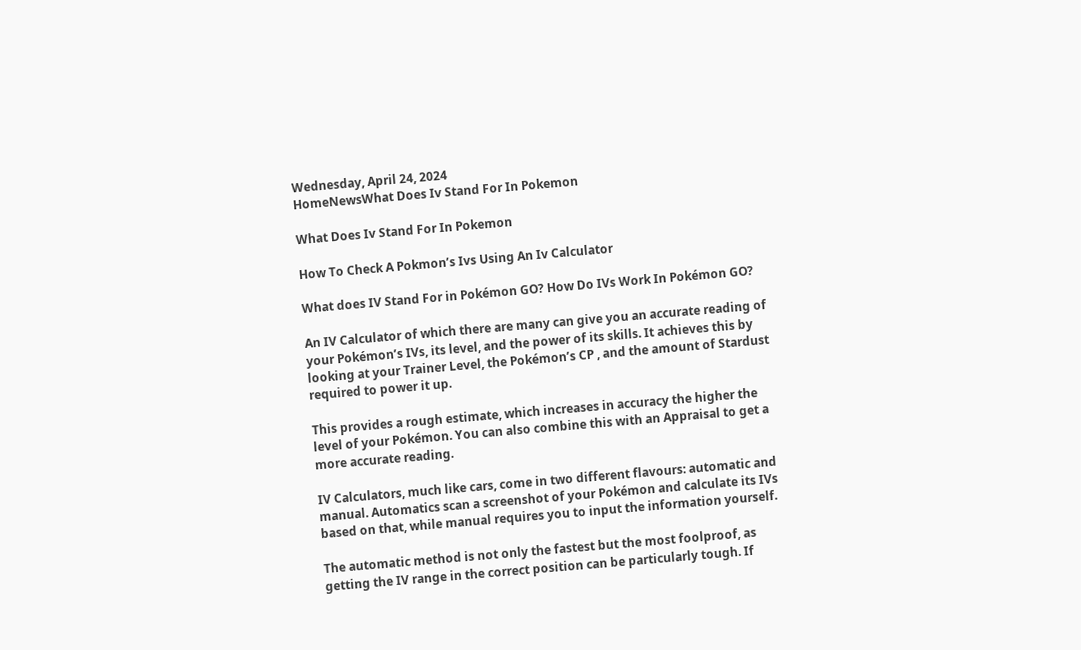Wednesday, April 24, 2024
HomeNewsWhat Does Iv Stand For In Pokemon

What Does Iv Stand For In Pokemon

How To Check A Pokmon’s Ivs Using An Iv Calculator

What does IV Stand For in Pokémon GO? How Do IVs Work In Pokémon GO?

An IV Calculator of which there are many can give you an accurate reading of your Pokémon’s IVs, its level, and the power of its skills. It achieves this by looking at your Trainer Level, the Pokémon’s CP , and the amount of Stardust required to power it up.

This provides a rough estimate, which increases in accuracy the higher the level of your Pokémon. You can also combine this with an Appraisal to get a more accurate reading.

IV Calculators, much like cars, come in two different flavours: automatic and manual. Automatics scan a screenshot of your Pokémon and calculate its IVs based on that, while manual requires you to input the information yourself.

The automatic method is not only the fastest but the most foolproof, as getting the IV range in the correct position can be particularly tough. If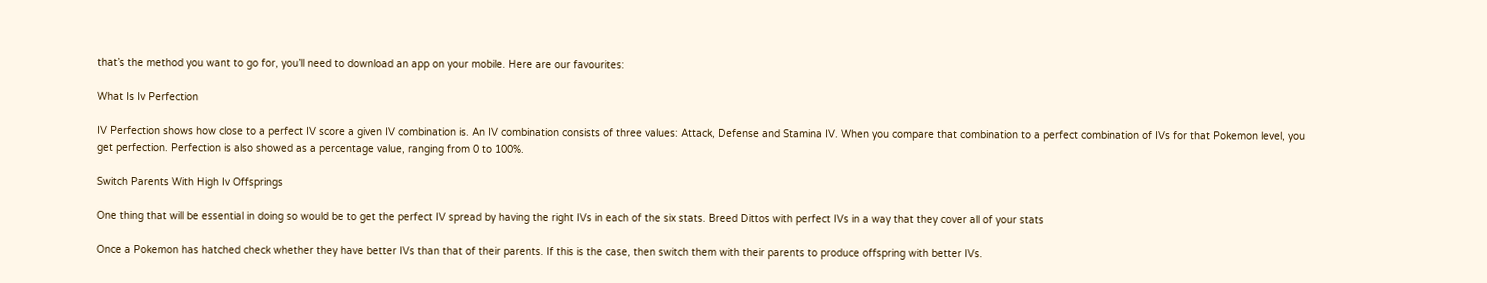that’s the method you want to go for, you’ll need to download an app on your mobile. Here are our favourites:

What Is Iv Perfection

IV Perfection shows how close to a perfect IV score a given IV combination is. An IV combination consists of three values: Attack, Defense and Stamina IV. When you compare that combination to a perfect combination of IVs for that Pokemon level, you get perfection. Perfection is also showed as a percentage value, ranging from 0 to 100%.

Switch Parents With High Iv Offsprings

One thing that will be essential in doing so would be to get the perfect IV spread by having the right IVs in each of the six stats. Breed Dittos with perfect IVs in a way that they cover all of your stats

Once a Pokemon has hatched check whether they have better IVs than that of their parents. If this is the case, then switch them with their parents to produce offspring with better IVs.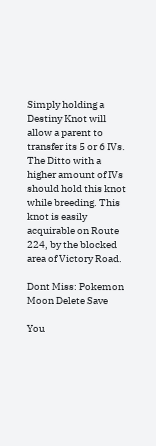Simply holding a Destiny Knot will allow a parent to transfer its 5 or 6 IVs. The Ditto with a higher amount of IVs should hold this knot while breeding. This knot is easily acquirable on Route 224, by the blocked area of Victory Road.

Dont Miss: Pokemon Moon Delete Save

You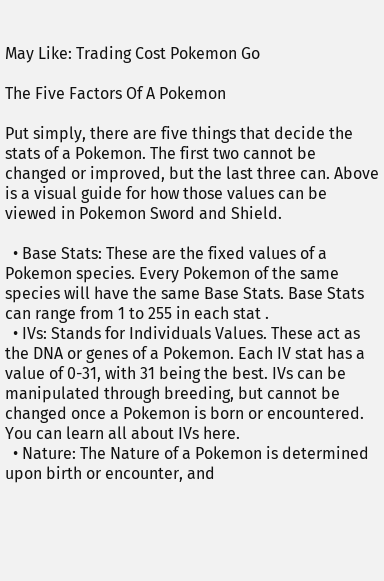May Like: Trading Cost Pokemon Go

The Five Factors Of A Pokemon

Put simply, there are five things that decide the stats of a Pokemon. The first two cannot be changed or improved, but the last three can. Above is a visual guide for how those values can be viewed in Pokemon Sword and Shield.

  • Base Stats: These are the fixed values of a Pokemon species. Every Pokemon of the same species will have the same Base Stats. Base Stats can range from 1 to 255 in each stat .
  • IVs: Stands for Individuals Values. These act as the DNA or genes of a Pokemon. Each IV stat has a value of 0-31, with 31 being the best. IVs can be manipulated through breeding, but cannot be changed once a Pokemon is born or encountered. You can learn all about IVs here.
  • Nature: The Nature of a Pokemon is determined upon birth or encounter, and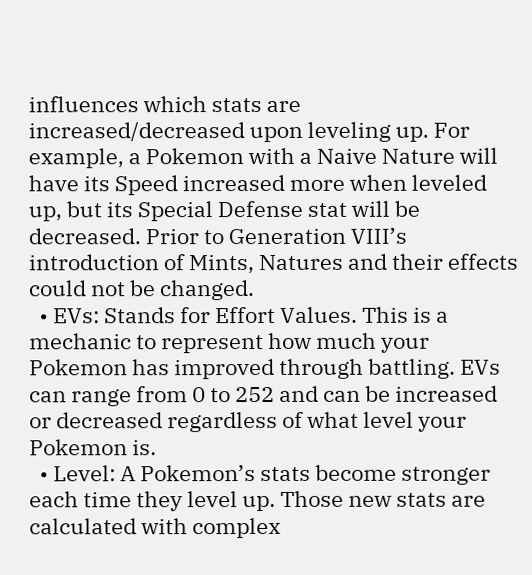influences which stats are increased/decreased upon leveling up. For example, a Pokemon with a Naive Nature will have its Speed increased more when leveled up, but its Special Defense stat will be decreased. Prior to Generation VIII’s introduction of Mints, Natures and their effects could not be changed.
  • EVs: Stands for Effort Values. This is a mechanic to represent how much your Pokemon has improved through battling. EVs can range from 0 to 252 and can be increased or decreased regardless of what level your Pokemon is.
  • Level: A Pokemon’s stats become stronger each time they level up. Those new stats are calculated with complex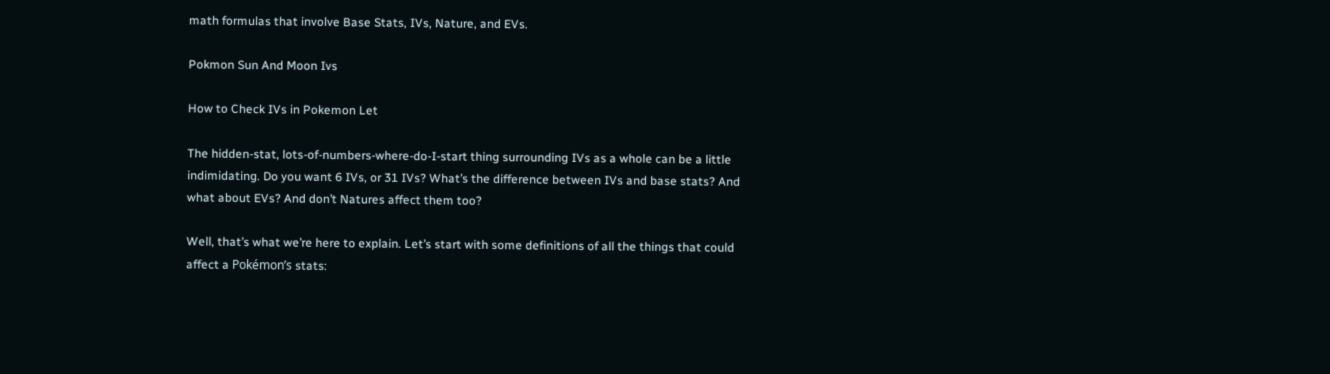math formulas that involve Base Stats, IVs, Nature, and EVs.

Pokmon Sun And Moon Ivs

How to Check IVs in Pokemon Let

The hidden-stat, lots-of-numbers-where-do-I-start thing surrounding IVs as a whole can be a little indimidating. Do you want 6 IVs, or 31 IVs? What’s the difference between IVs and base stats? And what about EVs? And don’t Natures affect them too?

Well, that’s what we’re here to explain. Let’s start with some definitions of all the things that could affect a Pokémon’s stats: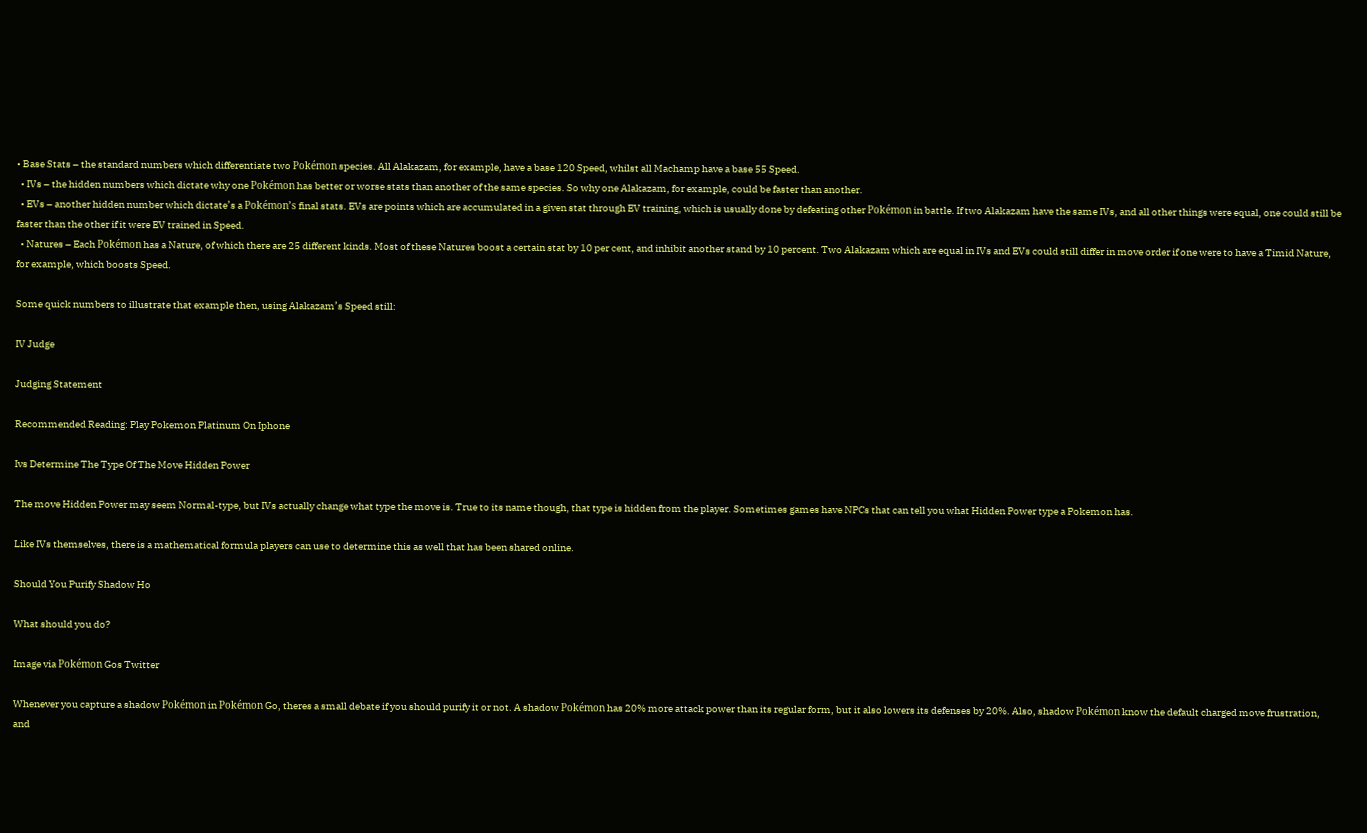• Base Stats – the standard numbers which differentiate two Pokémon species. All Alakazam, for example, have a base 120 Speed, whilst all Machamp have a base 55 Speed.
  • IVs – the hidden numbers which dictate why one Pokémon has better or worse stats than another of the same species. So why one Alakazam, for example, could be faster than another.
  • EVs – another hidden number which dictate’s a Pokémon’s final stats. EVs are points which are accumulated in a given stat through EV training, which is usually done by defeating other Pokémon in battle. If two Alakazam have the same IVs, and all other things were equal, one could still be faster than the other if it were EV trained in Speed.
  • Natures – Each Pokémon has a Nature, of which there are 25 different kinds. Most of these Natures boost a certain stat by 10 per cent, and inhibit another stand by 10 percent. Two Alakazam which are equal in IVs and EVs could still differ in move order if one were to have a Timid Nature, for example, which boosts Speed.

Some quick numbers to illustrate that example then, using Alakazam’s Speed still:

IV Judge

Judging Statement

Recommended Reading: Play Pokemon Platinum On Iphone

Ivs Determine The Type Of The Move Hidden Power

The move Hidden Power may seem Normal-type, but IVs actually change what type the move is. True to its name though, that type is hidden from the player. Sometimes games have NPCs that can tell you what Hidden Power type a Pokemon has.

Like IVs themselves, there is a mathematical formula players can use to determine this as well that has been shared online.

Should You Purify Shadow Ho

What should you do?

Image via Pokémon Gos Twitter

Whenever you capture a shadow Pokémon in Pokémon Go, theres a small debate if you should purify it or not. A shadow Pokémon has 20% more attack power than its regular form, but it also lowers its defenses by 20%. Also, shadow Pokémon know the default charged move frustration, and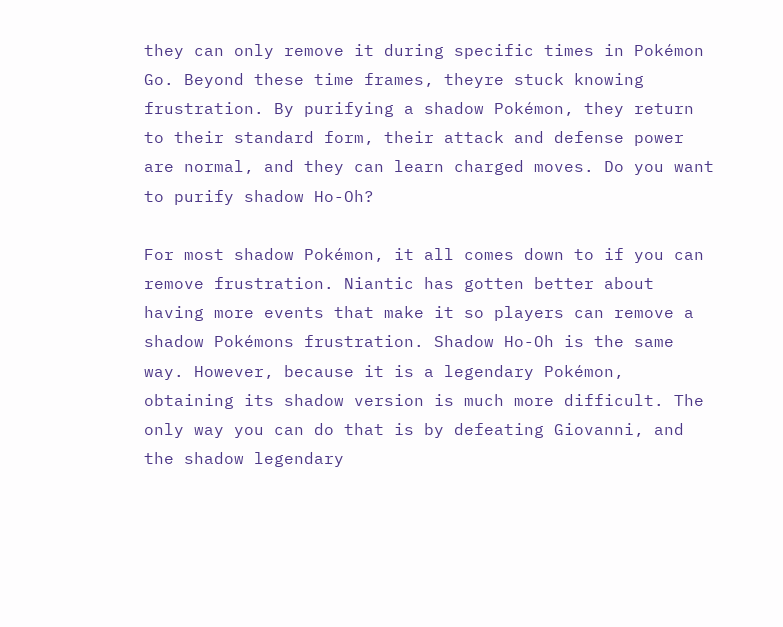they can only remove it during specific times in Pokémon Go. Beyond these time frames, theyre stuck knowing frustration. By purifying a shadow Pokémon, they return to their standard form, their attack and defense power are normal, and they can learn charged moves. Do you want to purify shadow Ho-Oh?

For most shadow Pokémon, it all comes down to if you can remove frustration. Niantic has gotten better about having more events that make it so players can remove a shadow Pokémons frustration. Shadow Ho-Oh is the same way. However, because it is a legendary Pokémon, obtaining its shadow version is much more difficult. The only way you can do that is by defeating Giovanni, and the shadow legendary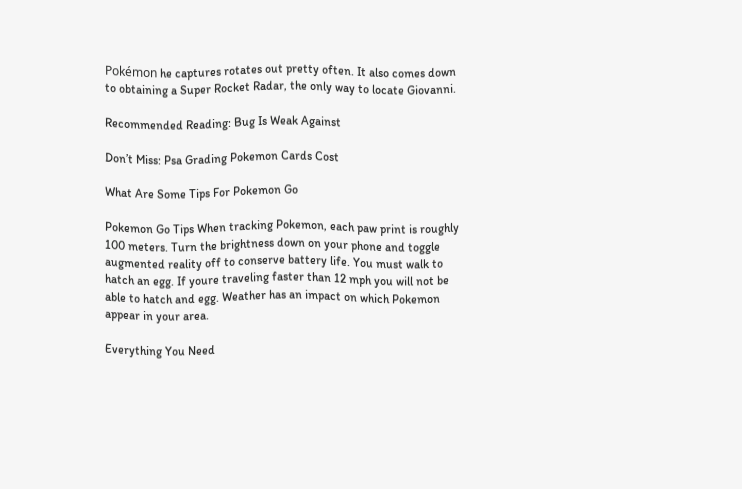Pokémon he captures rotates out pretty often. It also comes down to obtaining a Super Rocket Radar, the only way to locate Giovanni.

Recommended Reading: Bug Is Weak Against

Don’t Miss: Psa Grading Pokemon Cards Cost

What Are Some Tips For Pokemon Go

Pokemon Go Tips When tracking Pokemon, each paw print is roughly 100 meters. Turn the brightness down on your phone and toggle augmented reality off to conserve battery life. You must walk to hatch an egg. If youre traveling faster than 12 mph you will not be able to hatch and egg. Weather has an impact on which Pokemon appear in your area.

Everything You Need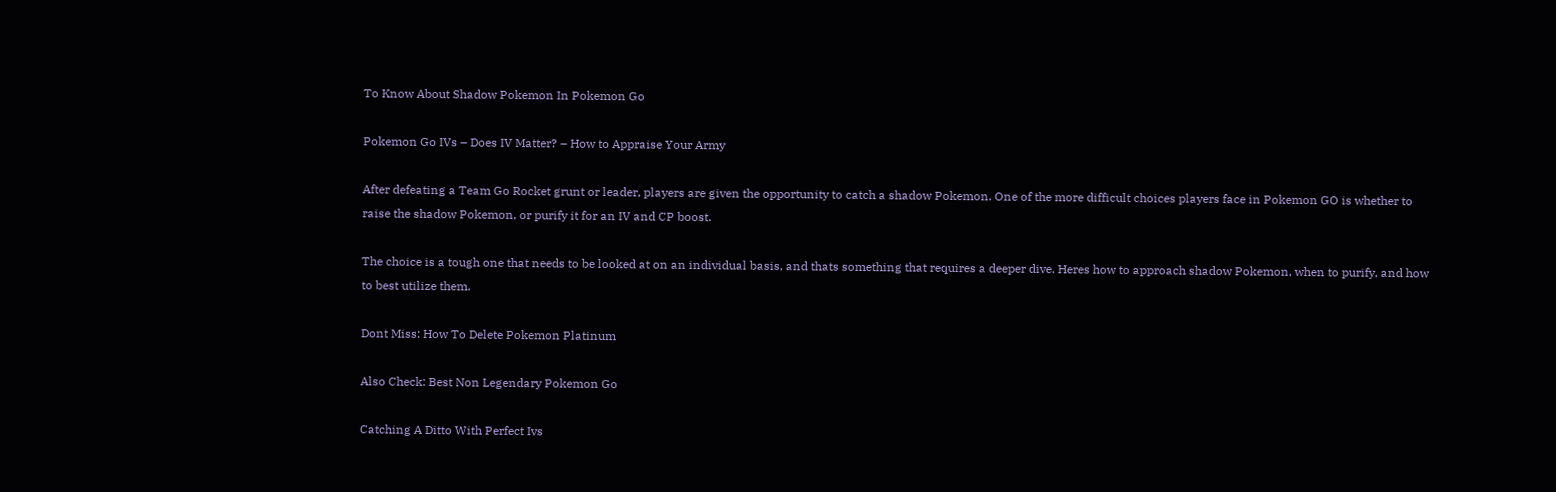To Know About Shadow Pokemon In Pokemon Go

Pokemon Go IVs – Does IV Matter? – How to Appraise Your Army

After defeating a Team Go Rocket grunt or leader, players are given the opportunity to catch a shadow Pokemon. One of the more difficult choices players face in Pokemon GO is whether to raise the shadow Pokemon, or purify it for an IV and CP boost.

The choice is a tough one that needs to be looked at on an individual basis, and thats something that requires a deeper dive. Heres how to approach shadow Pokemon, when to purify, and how to best utilize them.

Dont Miss: How To Delete Pokemon Platinum

Also Check: Best Non Legendary Pokemon Go

Catching A Ditto With Perfect Ivs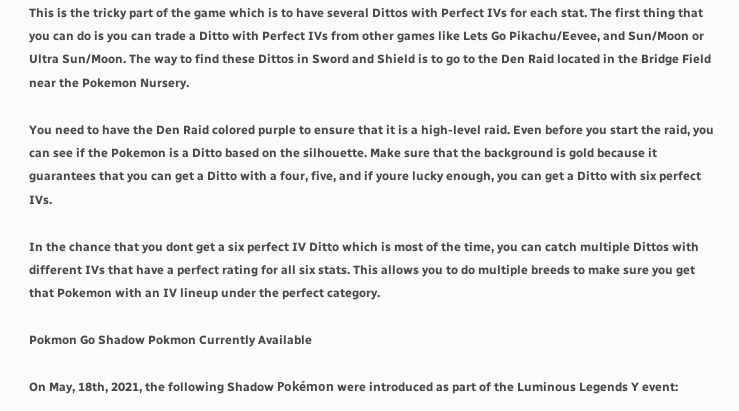This is the tricky part of the game which is to have several Dittos with Perfect IVs for each stat. The first thing that you can do is you can trade a Ditto with Perfect IVs from other games like Lets Go Pikachu/Eevee, and Sun/Moon or Ultra Sun/Moon. The way to find these Dittos in Sword and Shield is to go to the Den Raid located in the Bridge Field near the Pokemon Nursery.

You need to have the Den Raid colored purple to ensure that it is a high-level raid. Even before you start the raid, you can see if the Pokemon is a Ditto based on the silhouette. Make sure that the background is gold because it guarantees that you can get a Ditto with a four, five, and if youre lucky enough, you can get a Ditto with six perfect IVs.

In the chance that you dont get a six perfect IV Ditto which is most of the time, you can catch multiple Dittos with different IVs that have a perfect rating for all six stats. This allows you to do multiple breeds to make sure you get that Pokemon with an IV lineup under the perfect category.

Pokmon Go Shadow Pokmon Currently Available

On May, 18th, 2021, the following Shadow Pokémon were introduced as part of the Luminous Legends Y event: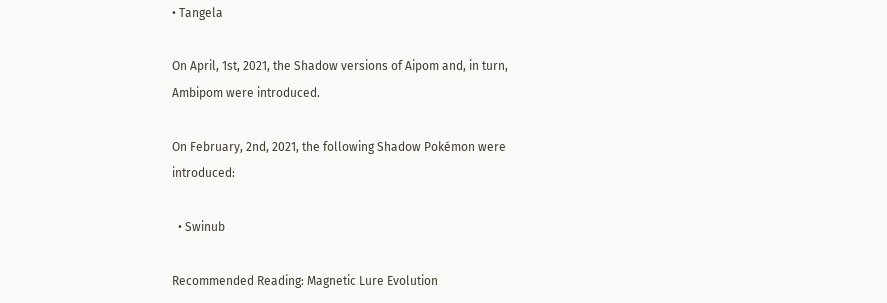• Tangela

On April, 1st, 2021, the Shadow versions of Aipom and, in turn, Ambipom were introduced.

On February, 2nd, 2021, the following Shadow Pokémon were introduced:

  • Swinub

Recommended Reading: Magnetic Lure Evolution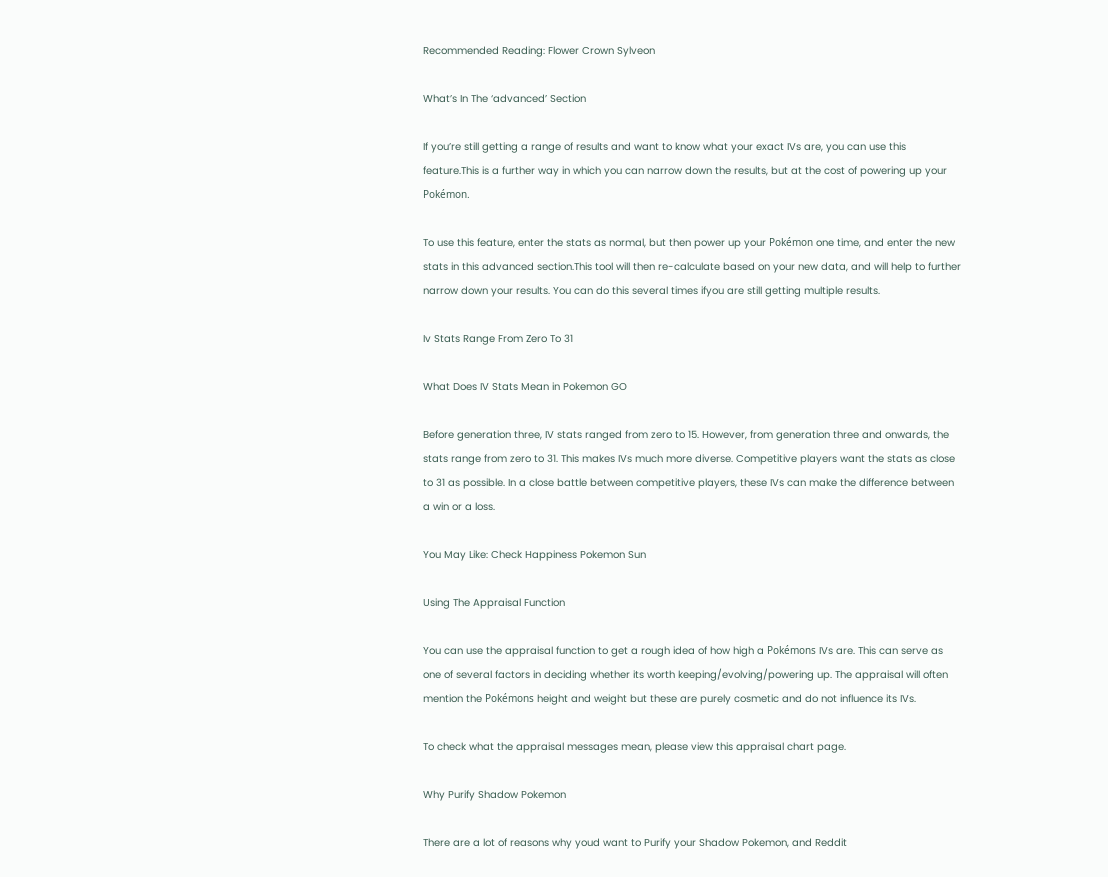Recommended Reading: Flower Crown Sylveon

What’s In The ‘advanced’ Section

If you’re still getting a range of results and want to know what your exact IVs are, you can use this feature.This is a further way in which you can narrow down the results, but at the cost of powering up your Pokémon.

To use this feature, enter the stats as normal, but then power up your Pokémon one time, and enter the new stats in this advanced section.This tool will then re-calculate based on your new data, and will help to further narrow down your results. You can do this several times ifyou are still getting multiple results.

Iv Stats Range From Zero To 31

What Does IV Stats Mean in Pokemon GO

Before generation three, IV stats ranged from zero to 15. However, from generation three and onwards, the stats range from zero to 31. This makes IVs much more diverse. Competitive players want the stats as close to 31 as possible. In a close battle between competitive players, these IVs can make the difference between a win or a loss.

You May Like: Check Happiness Pokemon Sun

Using The Appraisal Function

You can use the appraisal function to get a rough idea of how high a Pokémons IVs are. This can serve as one of several factors in deciding whether its worth keeping/evolving/powering up. The appraisal will often mention the Pokémons height and weight but these are purely cosmetic and do not influence its IVs.

To check what the appraisal messages mean, please view this appraisal chart page.

Why Purify Shadow Pokemon

There are a lot of reasons why youd want to Purify your Shadow Pokemon, and Reddit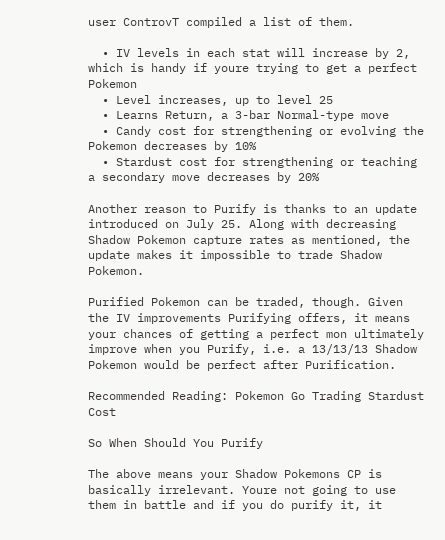user ControvT compiled a list of them.

  • IV levels in each stat will increase by 2, which is handy if youre trying to get a perfect Pokemon
  • Level increases, up to level 25
  • Learns Return, a 3-bar Normal-type move
  • Candy cost for strengthening or evolving the Pokemon decreases by 10%
  • Stardust cost for strengthening or teaching a secondary move decreases by 20%

Another reason to Purify is thanks to an update introduced on July 25. Along with decreasing Shadow Pokemon capture rates as mentioned, the update makes it impossible to trade Shadow Pokemon.

Purified Pokemon can be traded, though. Given the IV improvements Purifying offers, it means your chances of getting a perfect mon ultimately improve when you Purify, i.e. a 13/13/13 Shadow Pokemon would be perfect after Purification.

Recommended Reading: Pokemon Go Trading Stardust Cost

So When Should You Purify

The above means your Shadow Pokemons CP is basically irrelevant. Youre not going to use them in battle and if you do purify it, it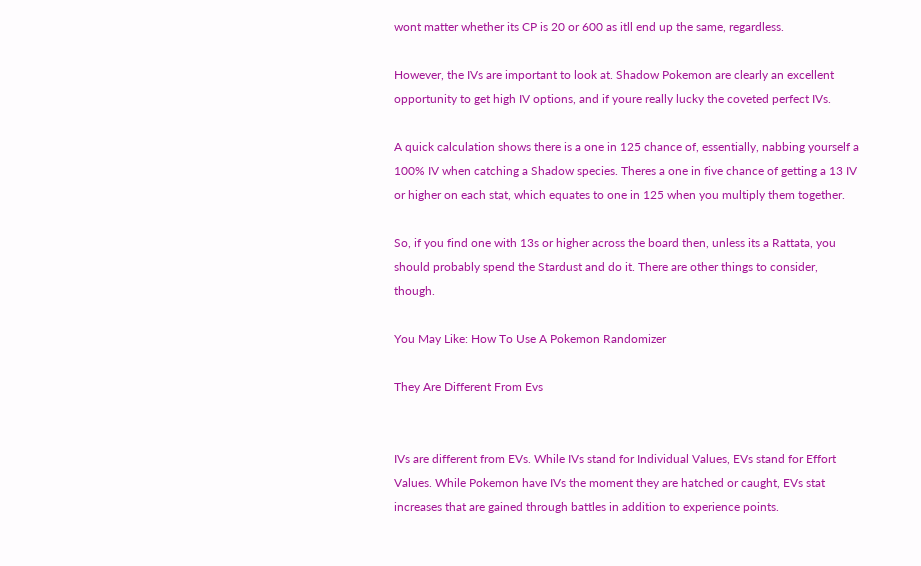wont matter whether its CP is 20 or 600 as itll end up the same, regardless.

However, the IVs are important to look at. Shadow Pokemon are clearly an excellent opportunity to get high IV options, and if youre really lucky the coveted perfect IVs.

A quick calculation shows there is a one in 125 chance of, essentially, nabbing yourself a 100% IV when catching a Shadow species. Theres a one in five chance of getting a 13 IV or higher on each stat, which equates to one in 125 when you multiply them together.

So, if you find one with 13s or higher across the board then, unless its a Rattata, you should probably spend the Stardust and do it. There are other things to consider, though.

You May Like: How To Use A Pokemon Randomizer

They Are Different From Evs


IVs are different from EVs. While IVs stand for Individual Values, EVs stand for Effort Values. While Pokemon have IVs the moment they are hatched or caught, EVs stat increases that are gained through battles in addition to experience points.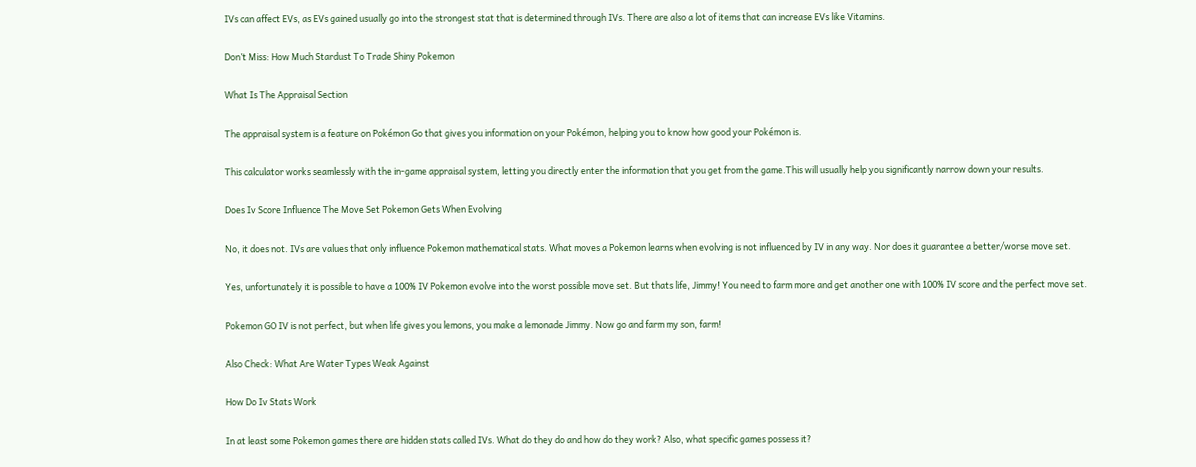IVs can affect EVs, as EVs gained usually go into the strongest stat that is determined through IVs. There are also a lot of items that can increase EVs like Vitamins.

Don’t Miss: How Much Stardust To Trade Shiny Pokemon

What Is The Appraisal Section

The appraisal system is a feature on Pokémon Go that gives you information on your Pokémon, helping you to know how good your Pokémon is.

This calculator works seamlessly with the in-game appraisal system, letting you directly enter the information that you get from the game.This will usually help you significantly narrow down your results.

Does Iv Score Influence The Move Set Pokemon Gets When Evolving

No, it does not. IVs are values that only influence Pokemon mathematical stats. What moves a Pokemon learns when evolving is not influenced by IV in any way. Nor does it guarantee a better/worse move set.

Yes, unfortunately it is possible to have a 100% IV Pokemon evolve into the worst possible move set. But thats life, Jimmy! You need to farm more and get another one with 100% IV score and the perfect move set.

Pokemon GO IV is not perfect, but when life gives you lemons, you make a lemonade Jimmy. Now go and farm my son, farm!

Also Check: What Are Water Types Weak Against

How Do Iv Stats Work

In at least some Pokemon games there are hidden stats called IVs. What do they do and how do they work? Also, what specific games possess it?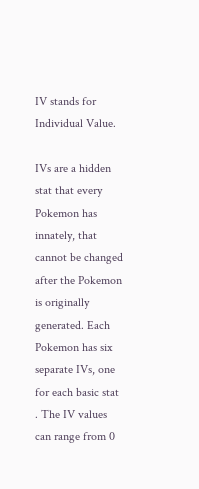IV stands for Individual Value.

IVs are a hidden stat that every Pokemon has innately, that cannot be changed after the Pokemon is originally generated. Each Pokemon has six separate IVs, one for each basic stat . The IV values can range from 0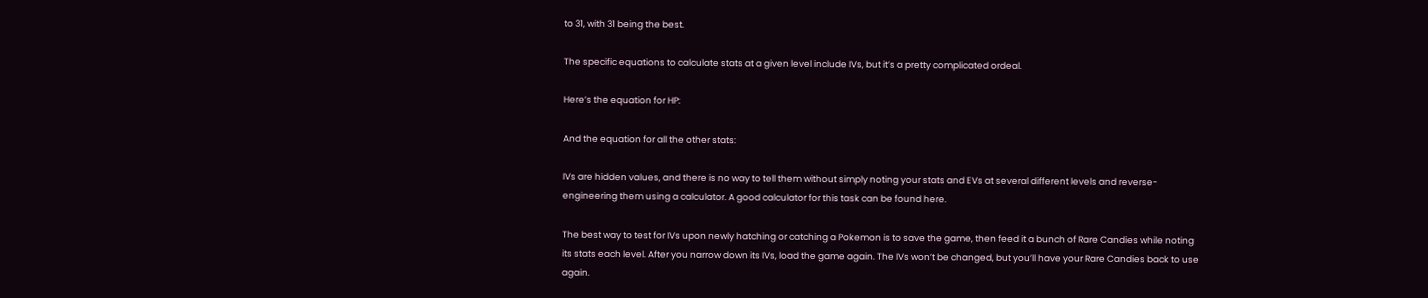to 31, with 31 being the best.

The specific equations to calculate stats at a given level include IVs, but it’s a pretty complicated ordeal.

Here’s the equation for HP:

And the equation for all the other stats:

IVs are hidden values, and there is no way to tell them without simply noting your stats and EVs at several different levels and reverse-engineering them using a calculator. A good calculator for this task can be found here.

The best way to test for IVs upon newly hatching or catching a Pokemon is to save the game, then feed it a bunch of Rare Candies while noting its stats each level. After you narrow down its IVs, load the game again. The IVs won’t be changed, but you’ll have your Rare Candies back to use again.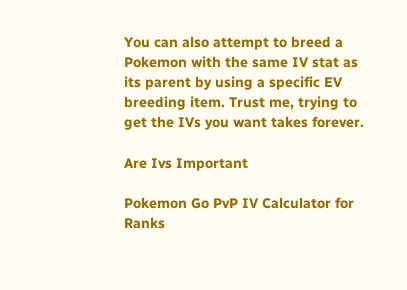You can also attempt to breed a Pokemon with the same IV stat as its parent by using a specific EV breeding item. Trust me, trying to get the IVs you want takes forever.

Are Ivs Important

Pokemon Go PvP IV Calculator for Ranks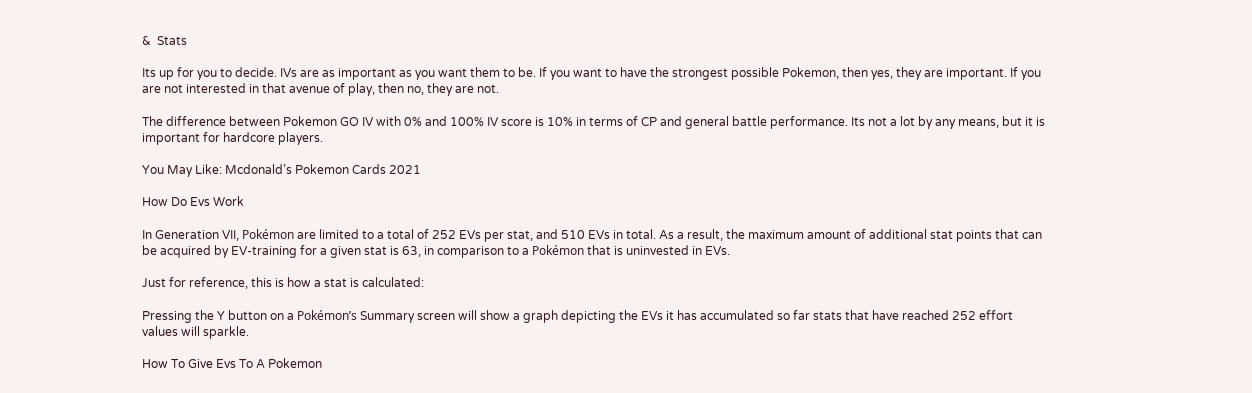&  Stats

Its up for you to decide. IVs are as important as you want them to be. If you want to have the strongest possible Pokemon, then yes, they are important. If you are not interested in that avenue of play, then no, they are not.

The difference between Pokemon GO IV with 0% and 100% IV score is 10% in terms of CP and general battle performance. Its not a lot by any means, but it is important for hardcore players.

You May Like: Mcdonald’s Pokemon Cards 2021

How Do Evs Work

In Generation VII, Pokémon are limited to a total of 252 EVs per stat, and 510 EVs in total. As a result, the maximum amount of additional stat points that can be acquired by EV-training for a given stat is 63, in comparison to a Pokémon that is uninvested in EVs.

Just for reference, this is how a stat is calculated:

Pressing the Y button on a Pokémon’s Summary screen will show a graph depicting the EVs it has accumulated so far stats that have reached 252 effort values will sparkle.

How To Give Evs To A Pokemon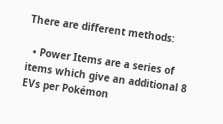There are different methods:

  • Power Items are a series of items which give an additional 8 EVs per Pokémon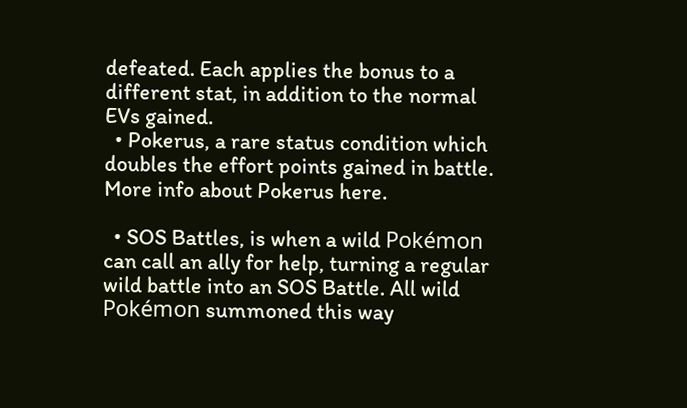defeated. Each applies the bonus to a different stat, in addition to the normal EVs gained.
  • Pokerus, a rare status condition which doubles the effort points gained in battle. More info about Pokerus here.

  • SOS Battles, is when a wild Pokémon can call an ally for help, turning a regular wild battle into an SOS Battle. All wild Pokémon summoned this way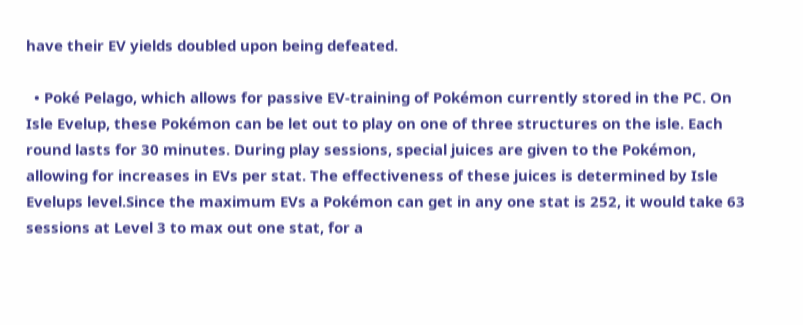have their EV yields doubled upon being defeated.

  • Poké Pelago, which allows for passive EV-training of Pokémon currently stored in the PC. On Isle Evelup, these Pokémon can be let out to play on one of three structures on the isle. Each round lasts for 30 minutes. During play sessions, special juices are given to the Pokémon, allowing for increases in EVs per stat. The effectiveness of these juices is determined by Isle Evelups level.Since the maximum EVs a Pokémon can get in any one stat is 252, it would take 63 sessions at Level 3 to max out one stat, for a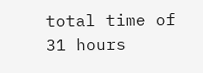total time of 31 hours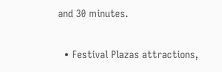and 30 minutes.

  • Festival Plazas attractions,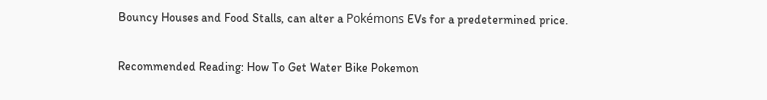Bouncy Houses and Food Stalls, can alter a Pokémons EVs for a predetermined price.

Recommended Reading: How To Get Water Bike Pokemon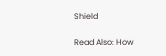Shield

Read Also: How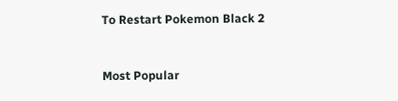To Restart Pokemon Black 2


Most Popular